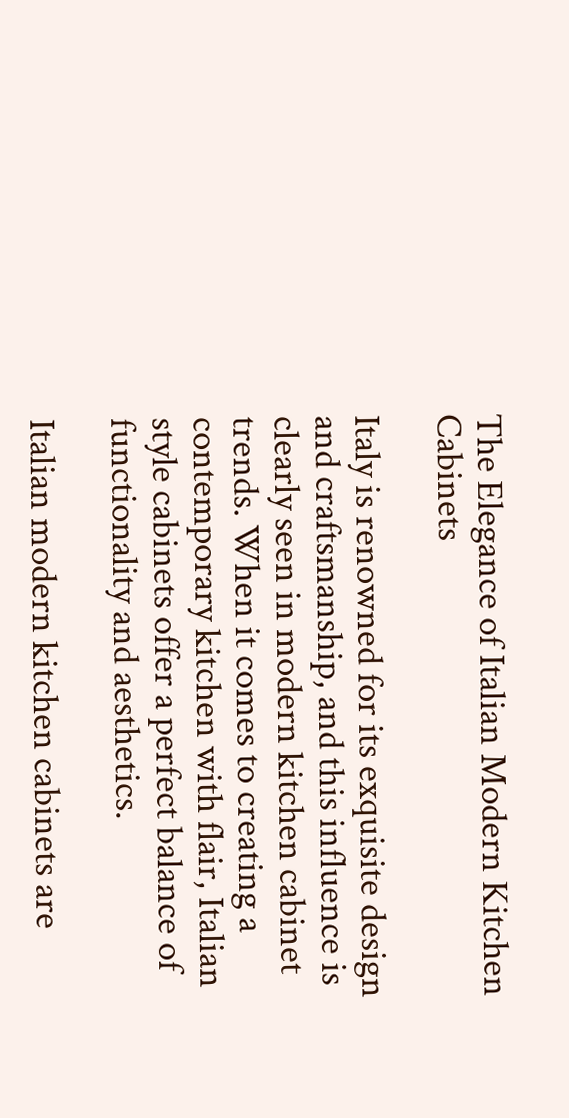The Elegance of Italian Modern Kitchen Cabinets

Italy is renowned for its exquisite design and craftsmanship, and this influence is clearly seen in modern kitchen cabinet trends. When it comes to creating a contemporary kitchen with flair, Italian style cabinets offer a perfect balance of functionality and aesthetics.

Italian modern kitchen cabinets are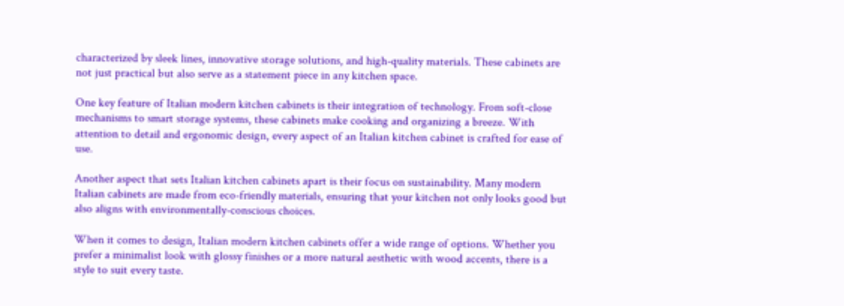characterized by sleek lines, innovative storage solutions, and high-quality materials. These cabinets are not just practical but also serve as a statement piece in any kitchen space.

One key feature of Italian modern kitchen cabinets is their integration of technology. From soft-close mechanisms to smart storage systems, these cabinets make cooking and organizing a breeze. With attention to detail and ergonomic design, every aspect of an Italian kitchen cabinet is crafted for ease of use.

Another aspect that sets Italian kitchen cabinets apart is their focus on sustainability. Many modern Italian cabinets are made from eco-friendly materials, ensuring that your kitchen not only looks good but also aligns with environmentally-conscious choices.

When it comes to design, Italian modern kitchen cabinets offer a wide range of options. Whether you prefer a minimalist look with glossy finishes or a more natural aesthetic with wood accents, there is a style to suit every taste.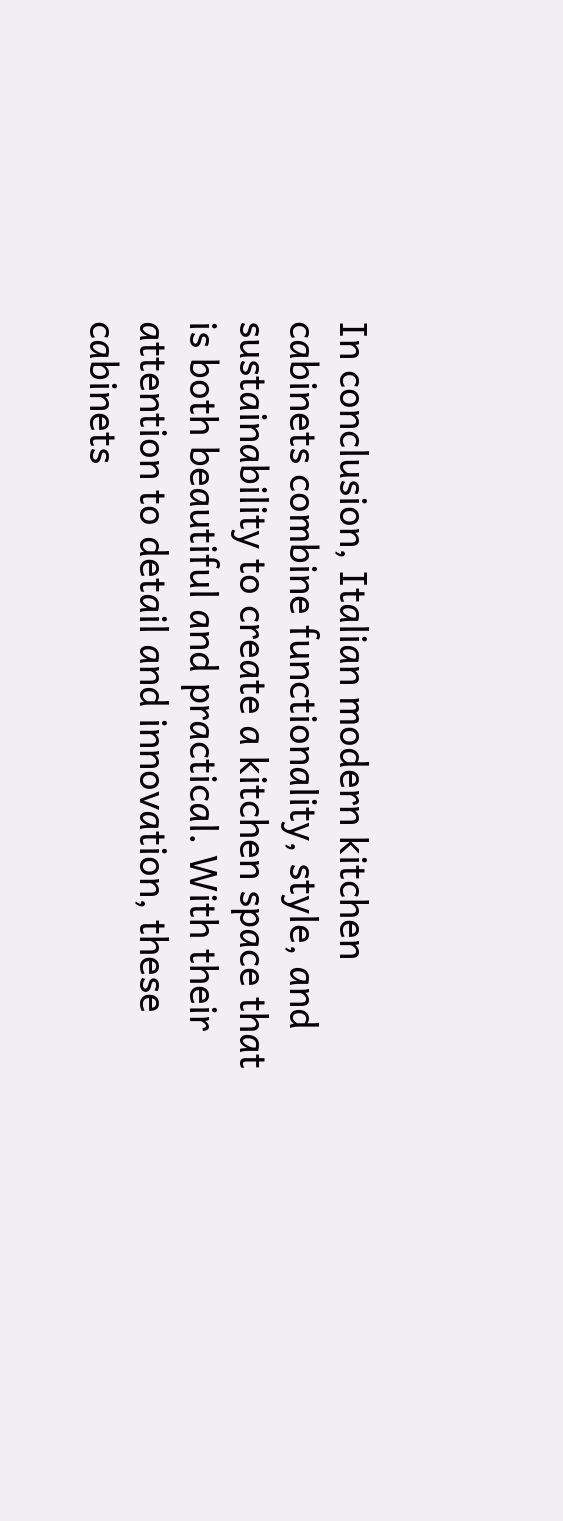In conclusion, Italian modern kitchen cabinets combine functionality, style, and sustainability to create a kitchen space that is both beautiful and practical. With their attention to detail and innovation, these cabinets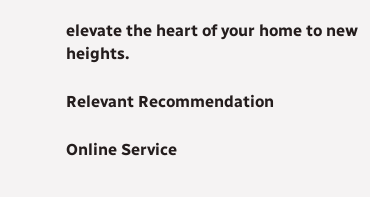elevate the heart of your home to new heights.

Relevant Recommendation

Online Service